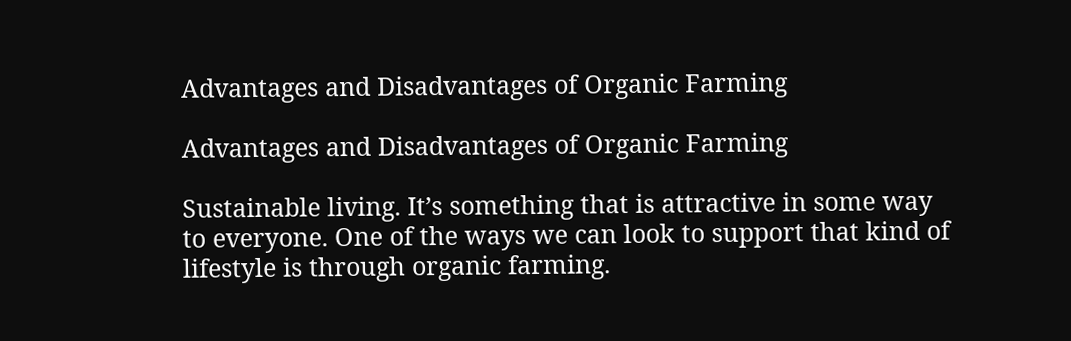Advantages and Disadvantages of Organic Farming

Advantages and Disadvantages of Organic Farming

Sustainable living. It’s something that is attractive in some way to everyone. One of the ways we can look to support that kind of lifestyle is through organic farming.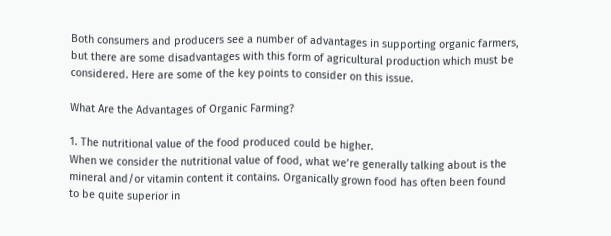Both consumers and producers see a number of advantages in supporting organic farmers, but there are some disadvantages with this form of agricultural production which must be considered. Here are some of the key points to consider on this issue.

What Are the Advantages of Organic Farming?

1. The nutritional value of the food produced could be higher.
When we consider the nutritional value of food, what we’re generally talking about is the mineral and/or vitamin content it contains. Organically grown food has often been found to be quite superior in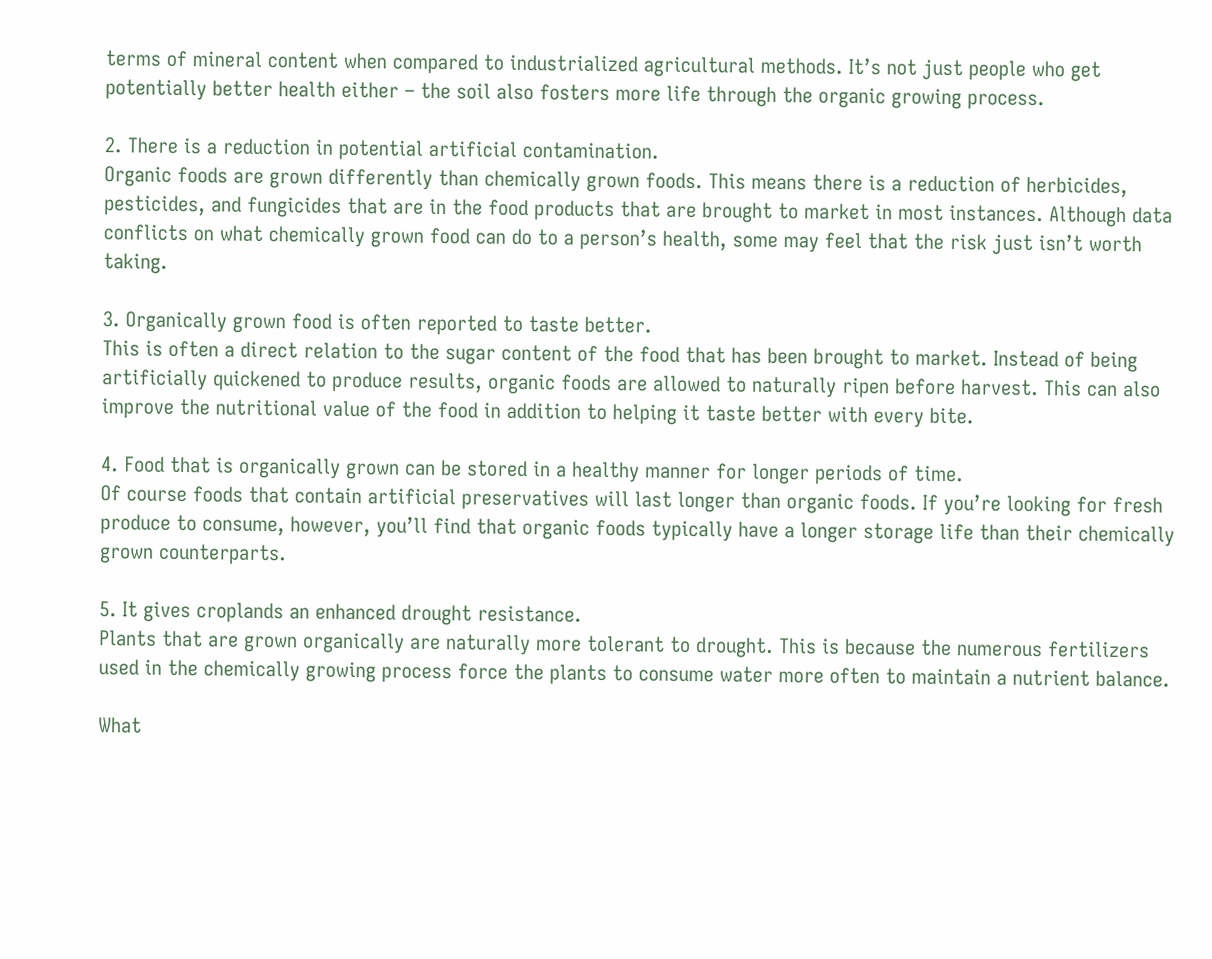terms of mineral content when compared to industrialized agricultural methods. It’s not just people who get potentially better health either – the soil also fosters more life through the organic growing process.

2. There is a reduction in potential artificial contamination.
Organic foods are grown differently than chemically grown foods. This means there is a reduction of herbicides, pesticides, and fungicides that are in the food products that are brought to market in most instances. Although data conflicts on what chemically grown food can do to a person’s health, some may feel that the risk just isn’t worth taking.

3. Organically grown food is often reported to taste better.
This is often a direct relation to the sugar content of the food that has been brought to market. Instead of being artificially quickened to produce results, organic foods are allowed to naturally ripen before harvest. This can also improve the nutritional value of the food in addition to helping it taste better with every bite.

4. Food that is organically grown can be stored in a healthy manner for longer periods of time.
Of course foods that contain artificial preservatives will last longer than organic foods. If you’re looking for fresh produce to consume, however, you’ll find that organic foods typically have a longer storage life than their chemically grown counterparts.

5. It gives croplands an enhanced drought resistance.
Plants that are grown organically are naturally more tolerant to drought. This is because the numerous fertilizers used in the chemically growing process force the plants to consume water more often to maintain a nutrient balance.

What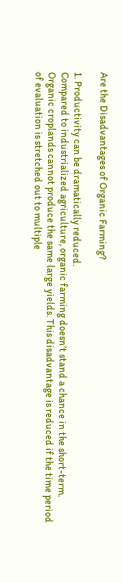Are the Disadvantages of Organic Farming?

1. Productivity can be dramatically reduced.
Compared to industrialized agriculture, organic farming doesn’t stand a chance in the short-term. Organic croplands cannot produce the same large yields. This disadvantage is reduced if the time period of evaluation is stretched out to multiple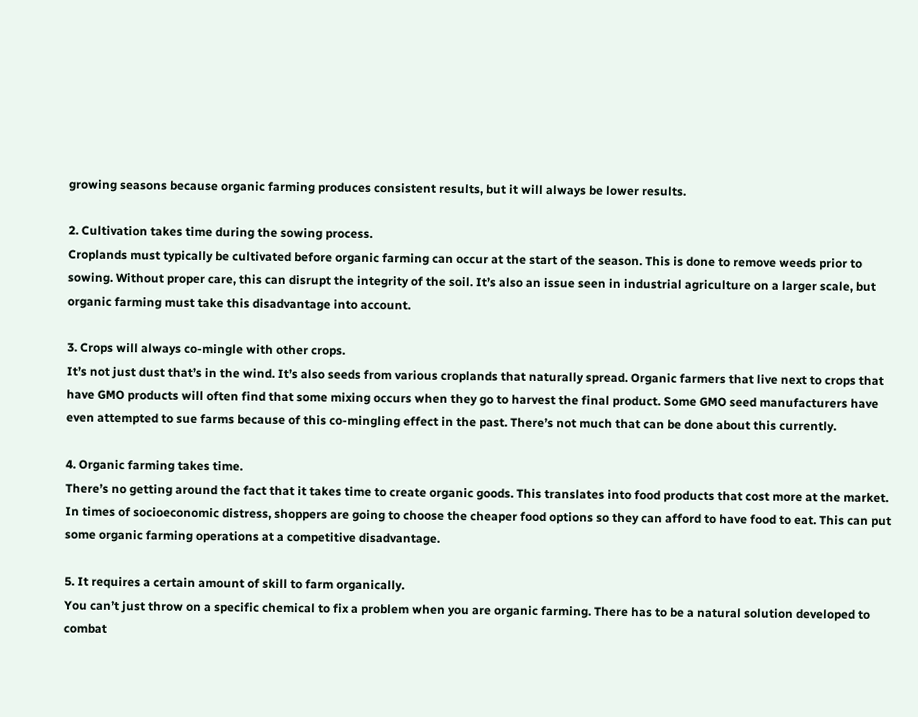growing seasons because organic farming produces consistent results, but it will always be lower results.

2. Cultivation takes time during the sowing process.
Croplands must typically be cultivated before organic farming can occur at the start of the season. This is done to remove weeds prior to sowing. Without proper care, this can disrupt the integrity of the soil. It’s also an issue seen in industrial agriculture on a larger scale, but organic farming must take this disadvantage into account.

3. Crops will always co-mingle with other crops.
It’s not just dust that’s in the wind. It’s also seeds from various croplands that naturally spread. Organic farmers that live next to crops that have GMO products will often find that some mixing occurs when they go to harvest the final product. Some GMO seed manufacturers have even attempted to sue farms because of this co-mingling effect in the past. There’s not much that can be done about this currently.

4. Organic farming takes time.
There’s no getting around the fact that it takes time to create organic goods. This translates into food products that cost more at the market. In times of socioeconomic distress, shoppers are going to choose the cheaper food options so they can afford to have food to eat. This can put some organic farming operations at a competitive disadvantage.

5. It requires a certain amount of skill to farm organically.
You can’t just throw on a specific chemical to fix a problem when you are organic farming. There has to be a natural solution developed to combat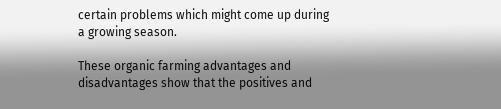certain problems which might come up during a growing season.

These organic farming advantages and disadvantages show that the positives and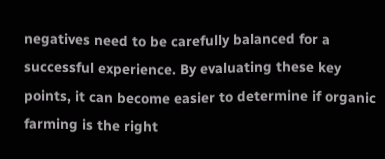negatives need to be carefully balanced for a successful experience. By evaluating these key points, it can become easier to determine if organic farming is the right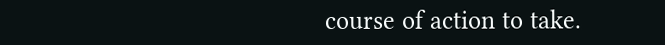course of action to take.